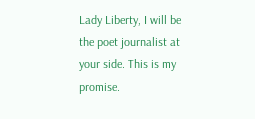Lady Liberty, I will be the poet journalist at your side. This is my promise.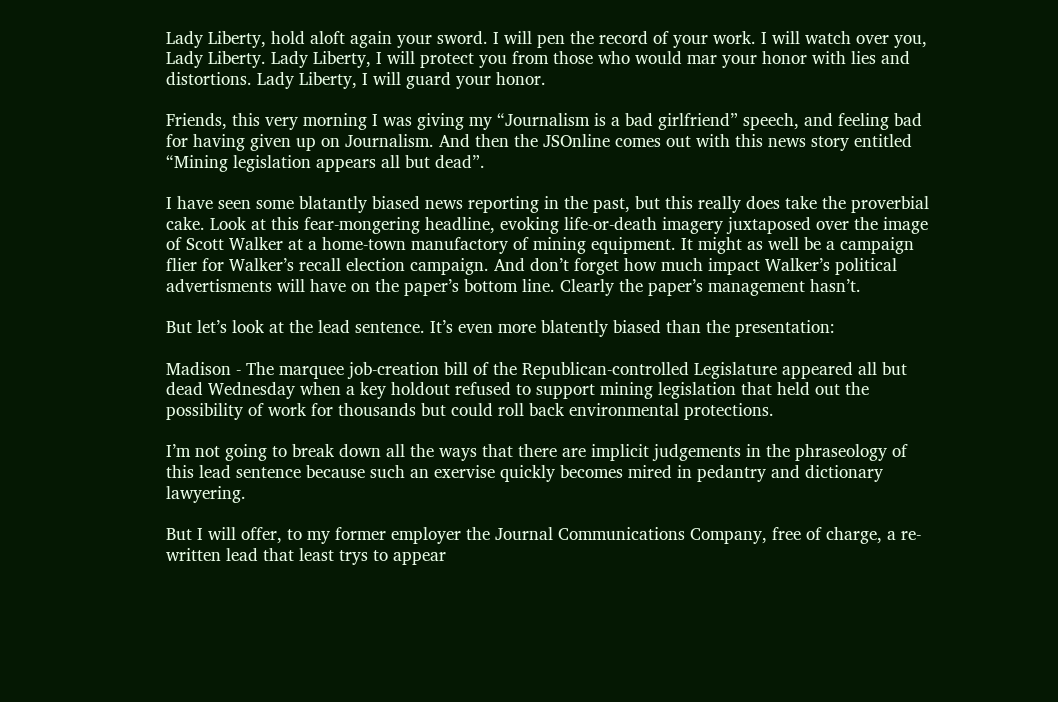Lady Liberty, hold aloft again your sword. I will pen the record of your work. I will watch over you, Lady Liberty. Lady Liberty, I will protect you from those who would mar your honor with lies and distortions. Lady Liberty, I will guard your honor.

Friends, this very morning I was giving my “Journalism is a bad girlfriend” speech, and feeling bad for having given up on Journalism. And then the JSOnline comes out with this news story entitled “Mining legislation appears all but dead”.

I have seen some blatantly biased news reporting in the past, but this really does take the proverbial cake. Look at this fear-mongering headline, evoking life-or-death imagery juxtaposed over the image of Scott Walker at a home-town manufactory of mining equipment. It might as well be a campaign flier for Walker’s recall election campaign. And don’t forget how much impact Walker’s political advertisments will have on the paper’s bottom line. Clearly the paper’s management hasn’t.

But let’s look at the lead sentence. It’s even more blatently biased than the presentation:

Madison - The marquee job-creation bill of the Republican-controlled Legislature appeared all but dead Wednesday when a key holdout refused to support mining legislation that held out the possibility of work for thousands but could roll back environmental protections.

I’m not going to break down all the ways that there are implicit judgements in the phraseology of this lead sentence because such an exervise quickly becomes mired in pedantry and dictionary lawyering.

But I will offer, to my former employer the Journal Communications Company, free of charge, a re-written lead that least trys to appear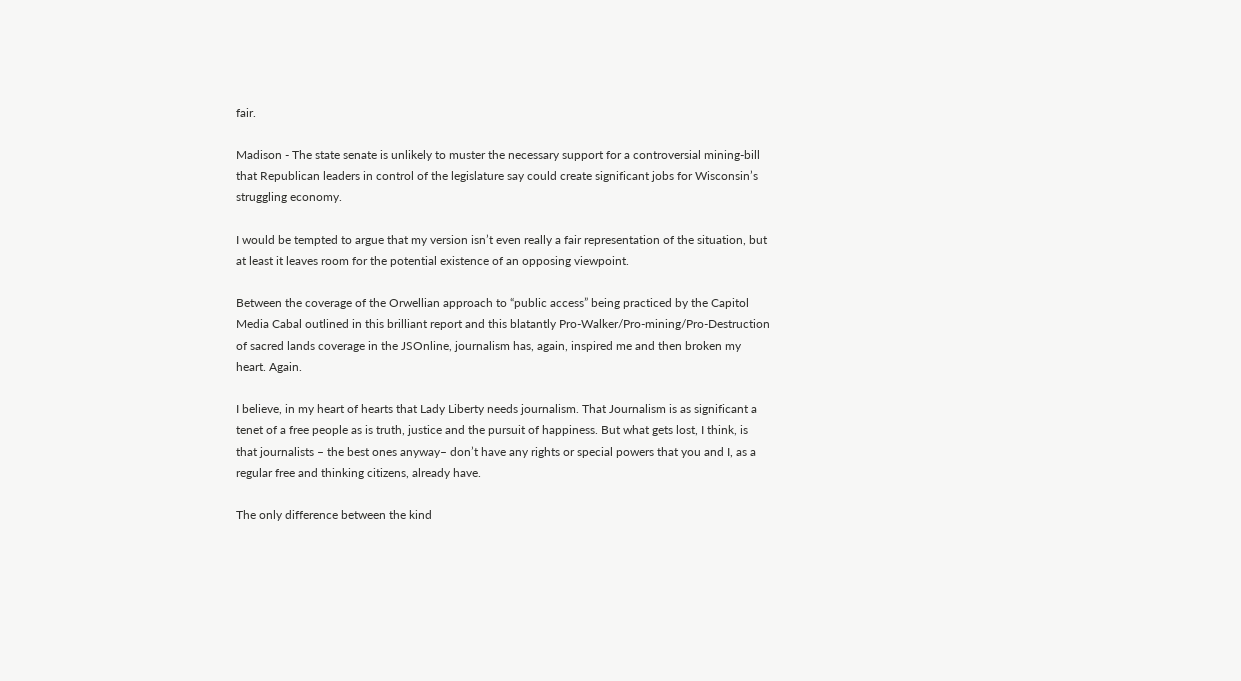fair.

Madison - The state senate is unlikely to muster the necessary support for a controversial mining-bill that Republican leaders in control of the legislature say could create significant jobs for Wisconsin’s struggling economy.

I would be tempted to argue that my version isn’t even really a fair representation of the situation, but at least it leaves room for the potential existence of an opposing viewpoint.

Between the coverage of the Orwellian approach to “public access” being practiced by the Capitol Media Cabal outlined in this brilliant report and this blatantly Pro-Walker/Pro-mining/Pro-Destruction of sacred lands coverage in the JSOnline, journalism has, again, inspired me and then broken my heart. Again.

I believe, in my heart of hearts that Lady Liberty needs journalism. That Journalism is as significant a tenet of a free people as is truth, justice and the pursuit of happiness. But what gets lost, I think, is that journalists – the best ones anyway– don’t have any rights or special powers that you and I, as a regular free and thinking citizens, already have.

The only difference between the kind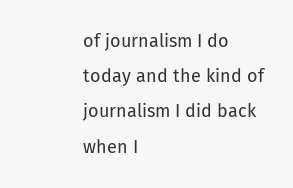of journalism I do today and the kind of journalism I did back when I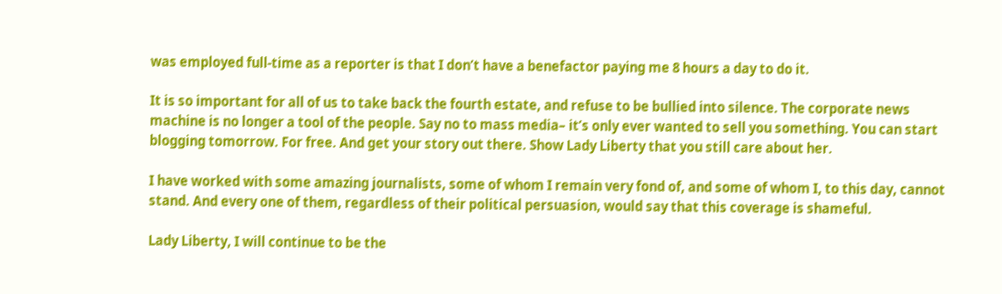was employed full-time as a reporter is that I don’t have a benefactor paying me 8 hours a day to do it.

It is so important for all of us to take back the fourth estate, and refuse to be bullied into silence. The corporate news machine is no longer a tool of the people. Say no to mass media– it’s only ever wanted to sell you something. You can start blogging tomorrow. For free. And get your story out there. Show Lady Liberty that you still care about her.

I have worked with some amazing journalists, some of whom I remain very fond of, and some of whom I, to this day, cannot stand. And every one of them, regardless of their political persuasion, would say that this coverage is shameful.

Lady Liberty, I will continue to be the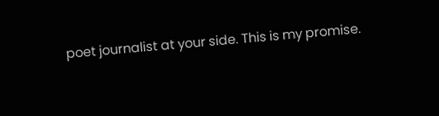poet journalist at your side. This is my promise.